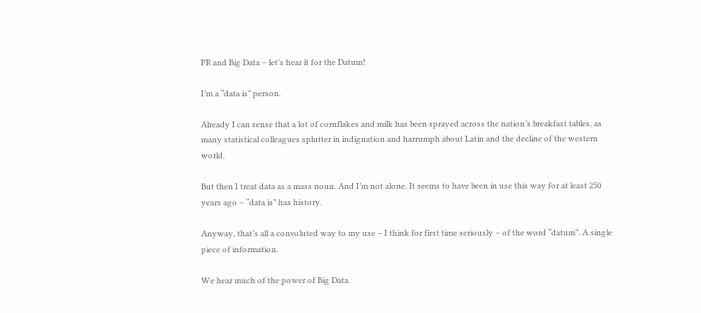PR and Big Data – let’s hear it for the Datum!

I’m a “data is” person.

Already I can sense that a lot of cornflakes and milk has been sprayed across the nation’s breakfast tables, as many statistical colleagues splutter in indignation and harrumph about Latin and the decline of the western world.

But then I treat data as a mass noun. And I’m not alone. It seems to have been in use this way for at least 250 years ago – “data is” has history.

Anyway, that’s all a convoluted way to my use – I think for first time seriously – of the word “datum”. A single piece of information.

We hear much of the power of Big Data.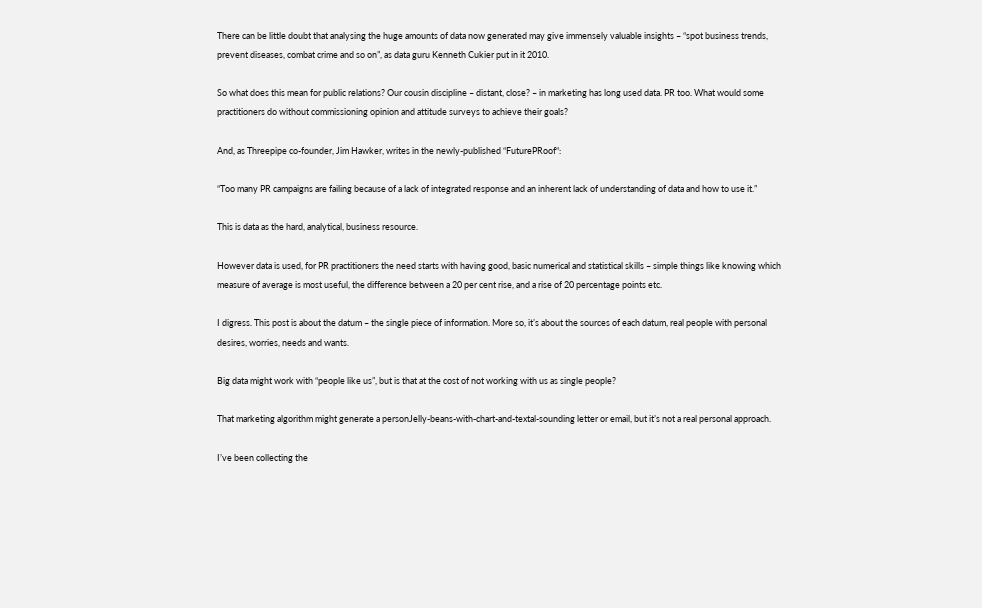There can be little doubt that analysing the huge amounts of data now generated may give immensely valuable insights – “spot business trends, prevent diseases, combat crime and so on”, as data guru Kenneth Cukier put in it 2010.

So what does this mean for public relations? Our cousin discipline – distant, close? – in marketing has long used data. PR too. What would some practitioners do without commissioning opinion and attitude surveys to achieve their goals?

And, as Threepipe co-founder, Jim Hawker, writes in the newly-published “FuturePRoof“:

“Too many PR campaigns are failing because of a lack of integrated response and an inherent lack of understanding of data and how to use it.”

This is data as the hard, analytical, business resource.

However data is used, for PR practitioners the need starts with having good, basic numerical and statistical skills – simple things like knowing which measure of average is most useful, the difference between a 20 per cent rise, and a rise of 20 percentage points etc.

I digress. This post is about the datum – the single piece of information. More so, it’s about the sources of each datum, real people with personal desires, worries, needs and wants.

Big data might work with “people like us”, but is that at the cost of not working with us as single people?

That marketing algorithm might generate a personJelly-beans-with-chart-and-textal-sounding letter or email, but it’s not a real personal approach.

I’ve been collecting the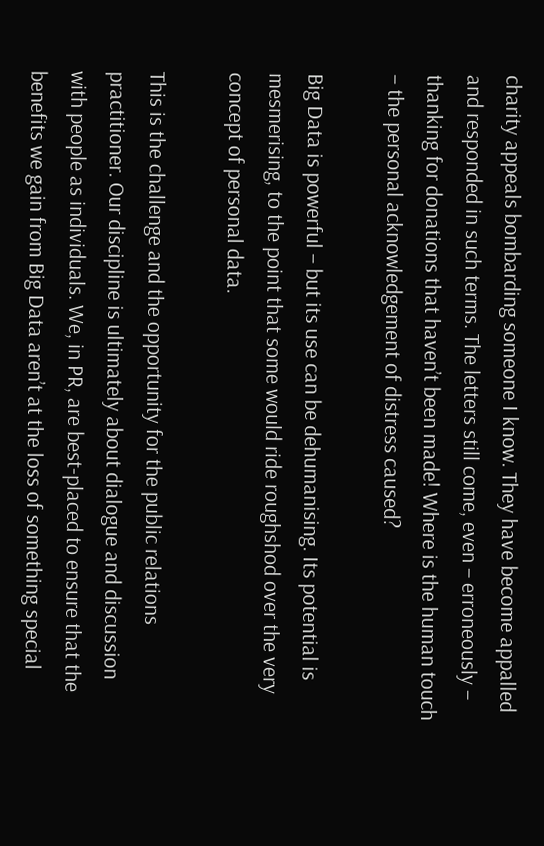charity appeals bombarding someone I know. They have become appalled and responded in such terms. The letters still come, even – erroneously – thanking for donations that haven’t been made! Where is the human touch – the personal acknowledgement of distress caused?

Big Data is powerful – but its use can be dehumanising. Its potential is mesmerising, to the point that some would ride roughshod over the very concept of personal data.

This is the challenge and the opportunity for the public relations practitioner. Our discipline is ultimately about dialogue and discussion with people as individuals. We, in PR, are best-placed to ensure that the benefits we gain from Big Data aren’t at the loss of something special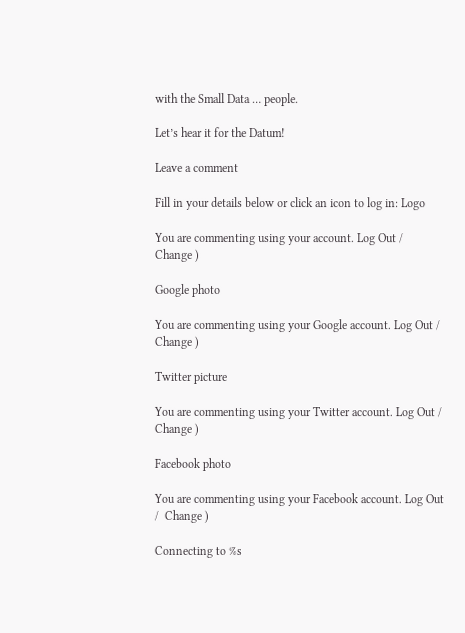with the Small Data … people.

Let’s hear it for the Datum!

Leave a comment

Fill in your details below or click an icon to log in: Logo

You are commenting using your account. Log Out /  Change )

Google photo

You are commenting using your Google account. Log Out /  Change )

Twitter picture

You are commenting using your Twitter account. Log Out /  Change )

Facebook photo

You are commenting using your Facebook account. Log Out /  Change )

Connecting to %s